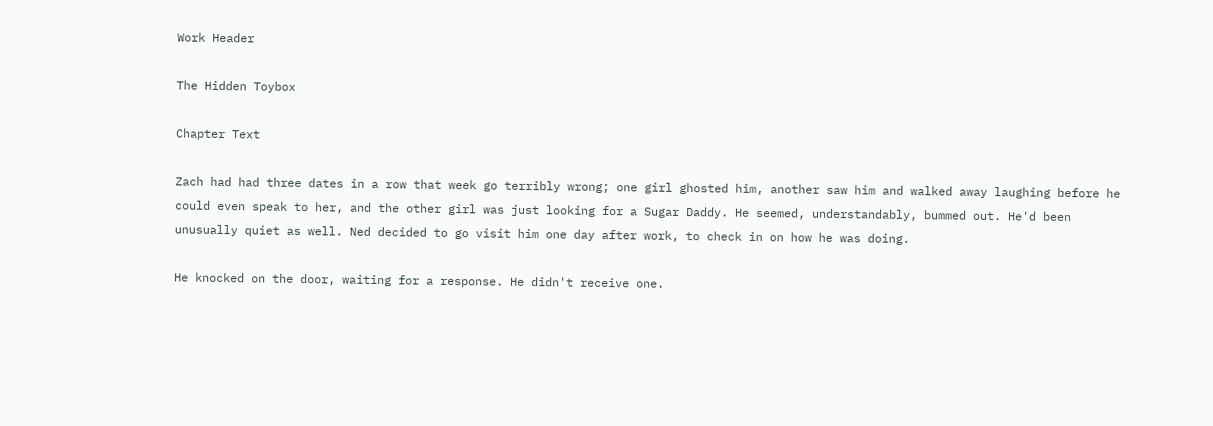Work Header

The Hidden Toybox

Chapter Text

Zach had had three dates in a row that week go terribly wrong; one girl ghosted him, another saw him and walked away laughing before he could even speak to her, and the other girl was just looking for a Sugar Daddy. He seemed, understandably, bummed out. He'd been unusually quiet as well. Ned decided to go visit him one day after work, to check in on how he was doing.

He knocked on the door, waiting for a response. He didn't receive one.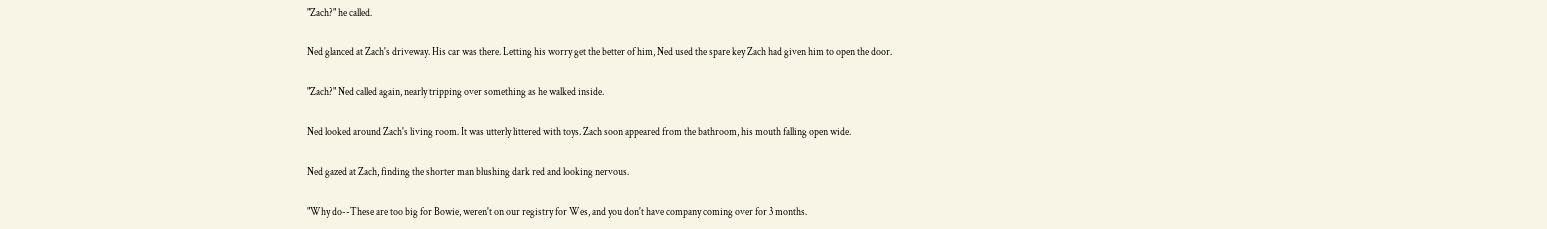"Zach?" he called.

Ned glanced at Zach's driveway. His car was there. Letting his worry get the better of him, Ned used the spare key Zach had given him to open the door.

"Zach?" Ned called again, nearly tripping over something as he walked inside.

Ned looked around Zach's living room. It was utterly littered with toys. Zach soon appeared from the bathroom, his mouth falling open wide.

Ned gazed at Zach, finding the shorter man blushing dark red and looking nervous.

"Why do--These are too big for Bowie, weren't on our registry for Wes, and you don't have company coming over for 3 months.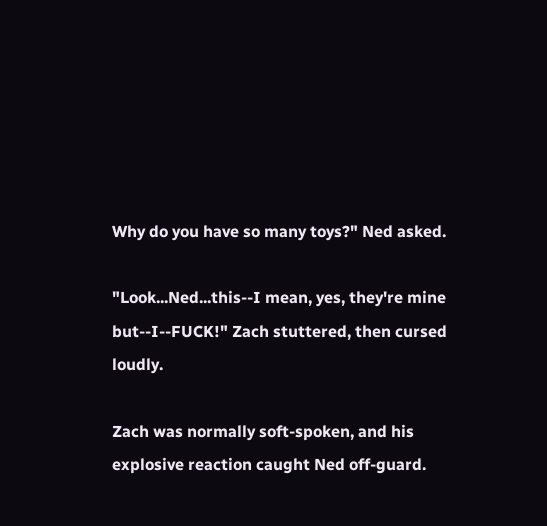Why do you have so many toys?" Ned asked.

"Look...Ned...this--I mean, yes, they're mine but--I--FUCK!" Zach stuttered, then cursed loudly.

Zach was normally soft-spoken, and his explosive reaction caught Ned off-guard.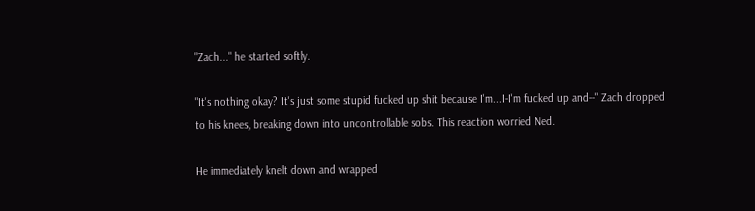"Zach..." he started softly.

"It's nothing okay? It's just some stupid fucked up shit because I'm...I-I'm fucked up and--" Zach dropped to his knees, breaking down into uncontrollable sobs. This reaction worried Ned.

He immediately knelt down and wrapped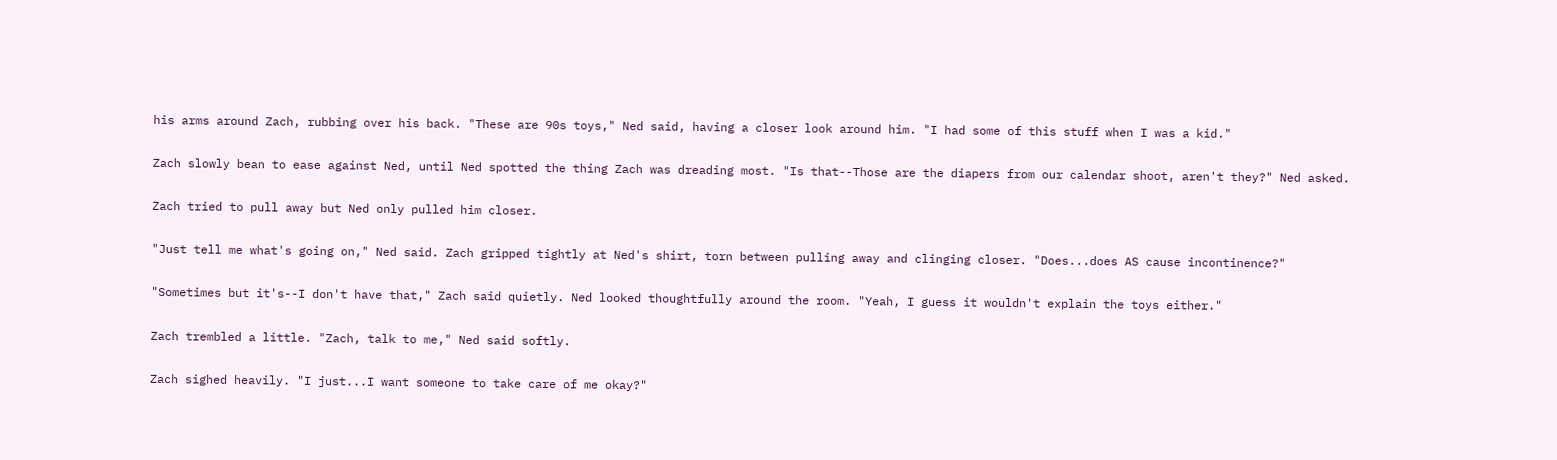his arms around Zach, rubbing over his back. "These are 90s toys," Ned said, having a closer look around him. "I had some of this stuff when I was a kid."

Zach slowly bean to ease against Ned, until Ned spotted the thing Zach was dreading most. "Is that--Those are the diapers from our calendar shoot, aren't they?" Ned asked.

Zach tried to pull away but Ned only pulled him closer.

"Just tell me what's going on," Ned said. Zach gripped tightly at Ned's shirt, torn between pulling away and clinging closer. "Does...does AS cause incontinence?"

"Sometimes but it's--I don't have that," Zach said quietly. Ned looked thoughtfully around the room. "Yeah, I guess it wouldn't explain the toys either."

Zach trembled a little. "Zach, talk to me," Ned said softly.

Zach sighed heavily. "I just...I want someone to take care of me okay?"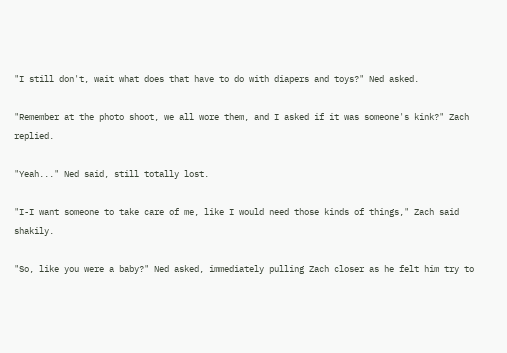"I still don't, wait what does that have to do with diapers and toys?" Ned asked.

"Remember at the photo shoot, we all wore them, and I asked if it was someone's kink?" Zach replied.

"Yeah..." Ned said, still totally lost.

"I-I want someone to take care of me, like I would need those kinds of things," Zach said shakily.

"So, like you were a baby?" Ned asked, immediately pulling Zach closer as he felt him try to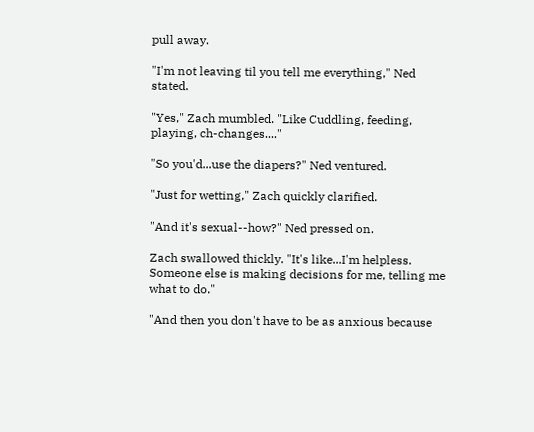pull away.

"I'm not leaving til you tell me everything," Ned stated.

"Yes," Zach mumbled. "Like Cuddling, feeding, playing, ch-changes...."

"So you'd...use the diapers?" Ned ventured.

"Just for wetting," Zach quickly clarified.

"And it's sexual--how?" Ned pressed on.

Zach swallowed thickly. "It's like...I'm helpless. Someone else is making decisions for me, telling me what to do."

"And then you don't have to be as anxious because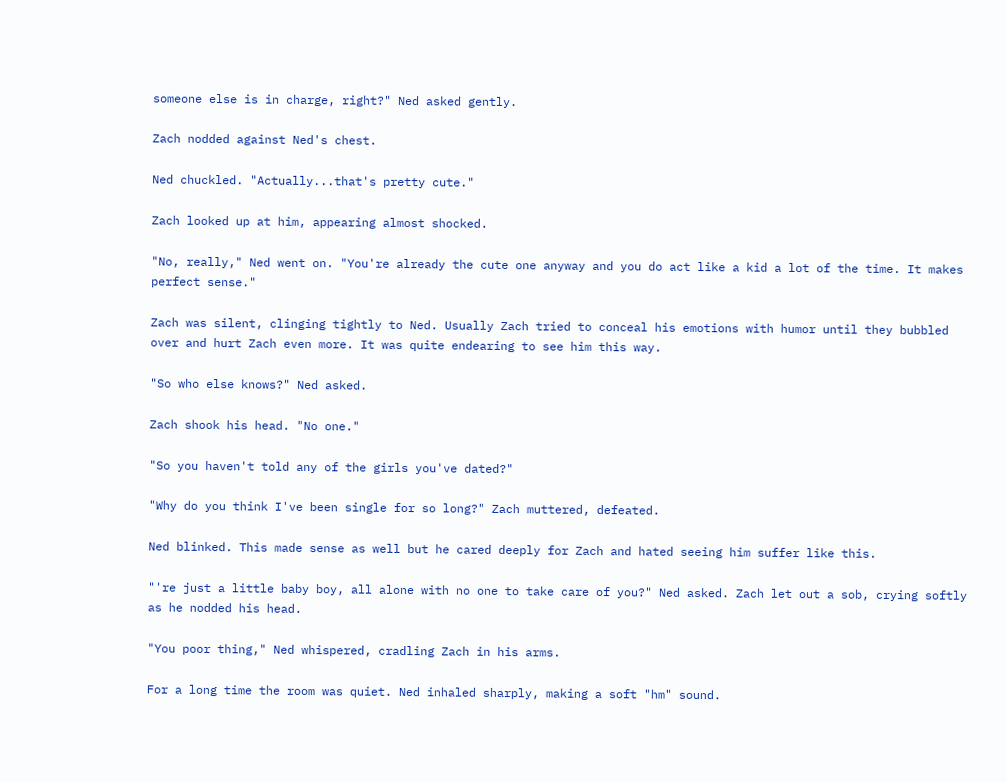someone else is in charge, right?" Ned asked gently.

Zach nodded against Ned's chest.

Ned chuckled. "Actually...that's pretty cute."

Zach looked up at him, appearing almost shocked.

"No, really," Ned went on. "You're already the cute one anyway and you do act like a kid a lot of the time. It makes perfect sense."

Zach was silent, clinging tightly to Ned. Usually Zach tried to conceal his emotions with humor until they bubbled over and hurt Zach even more. It was quite endearing to see him this way.

"So who else knows?" Ned asked.

Zach shook his head. "No one."

"So you haven't told any of the girls you've dated?"

"Why do you think I've been single for so long?" Zach muttered, defeated.

Ned blinked. This made sense as well but he cared deeply for Zach and hated seeing him suffer like this.

"'re just a little baby boy, all alone with no one to take care of you?" Ned asked. Zach let out a sob, crying softly as he nodded his head.

"You poor thing," Ned whispered, cradling Zach in his arms.

For a long time the room was quiet. Ned inhaled sharply, making a soft "hm" sound.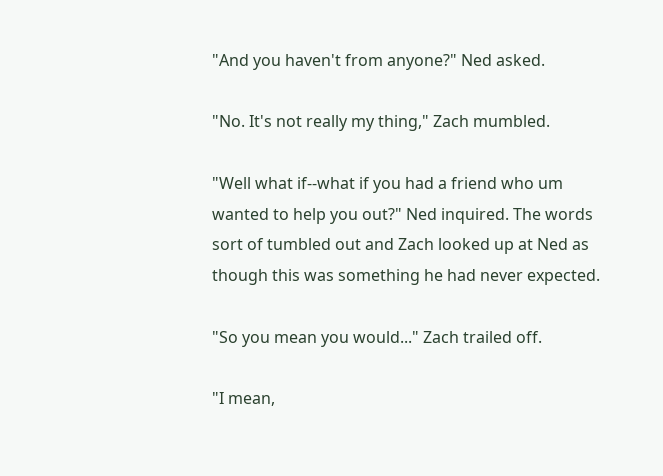"And you haven't from anyone?" Ned asked.

"No. It's not really my thing," Zach mumbled.

"Well what if--what if you had a friend who um wanted to help you out?" Ned inquired. The words sort of tumbled out and Zach looked up at Ned as though this was something he had never expected.

"So you mean you would..." Zach trailed off.

"I mean,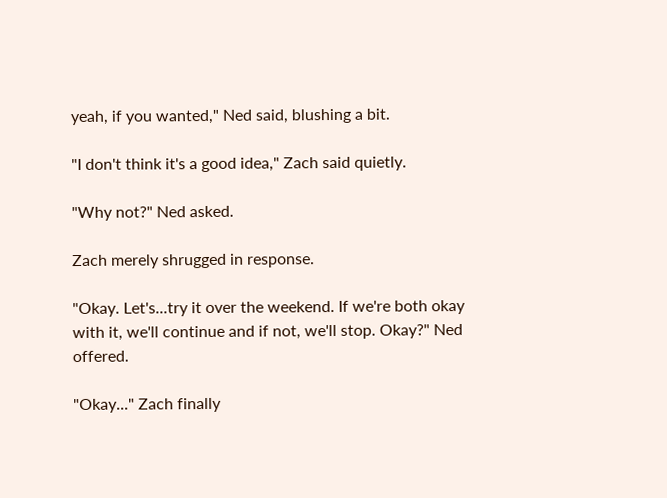yeah, if you wanted," Ned said, blushing a bit.

"I don't think it's a good idea," Zach said quietly.

"Why not?" Ned asked.

Zach merely shrugged in response.

"Okay. Let's...try it over the weekend. If we're both okay with it, we'll continue and if not, we'll stop. Okay?" Ned offered.

"Okay..." Zach finally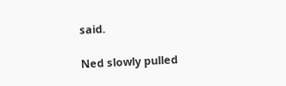said.

Ned slowly pulled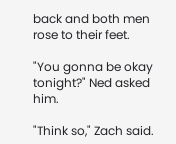back and both men rose to their feet.

"You gonna be okay tonight?" Ned asked him.

"Think so," Zach said.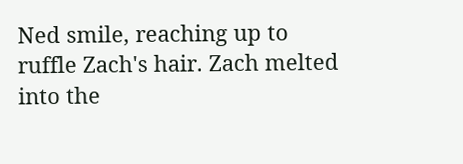Ned smile, reaching up to ruffle Zach's hair. Zach melted into the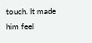touch. It made him feel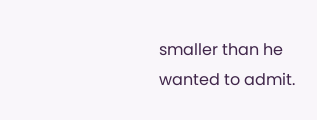smaller than he wanted to admit.